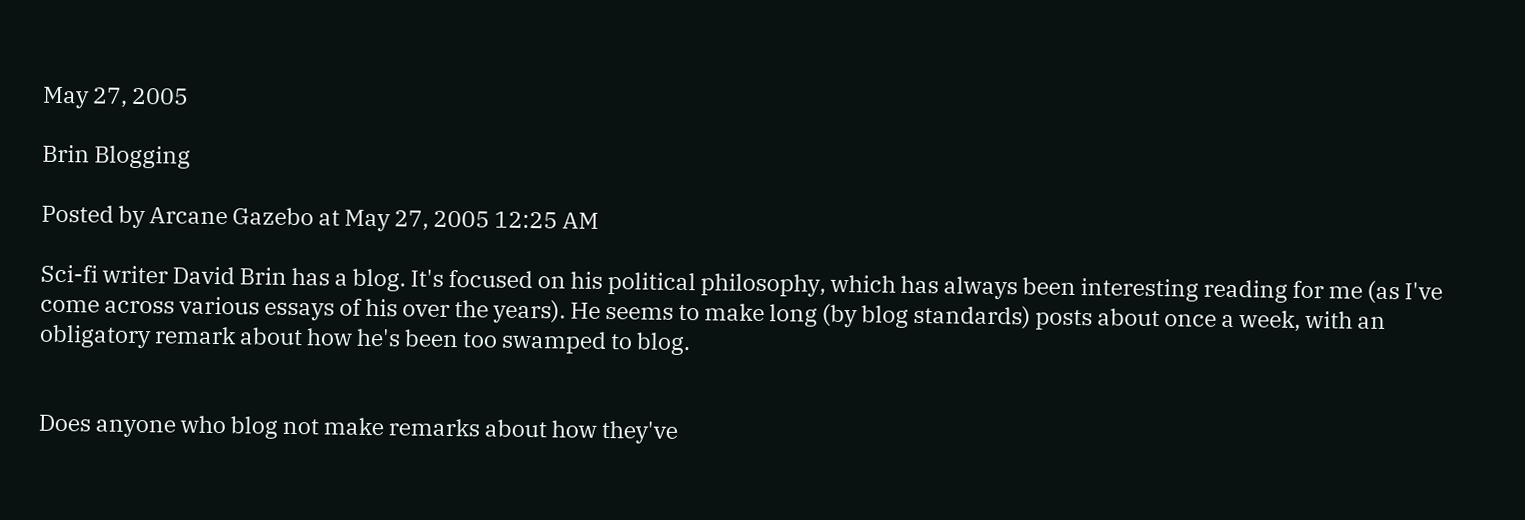May 27, 2005

Brin Blogging

Posted by Arcane Gazebo at May 27, 2005 12:25 AM

Sci-fi writer David Brin has a blog. It's focused on his political philosophy, which has always been interesting reading for me (as I've come across various essays of his over the years). He seems to make long (by blog standards) posts about once a week, with an obligatory remark about how he's been too swamped to blog.


Does anyone who blog not make remarks about how they've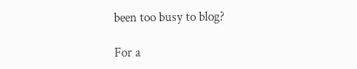been too busy to blog?

For a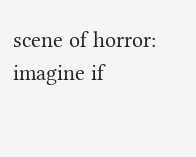scene of horror: imagine if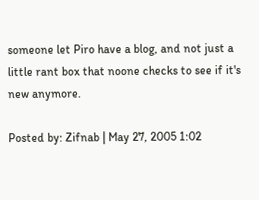someone let Piro have a blog, and not just a little rant box that noone checks to see if it's new anymore.

Posted by: Zifnab | May 27, 2005 1:02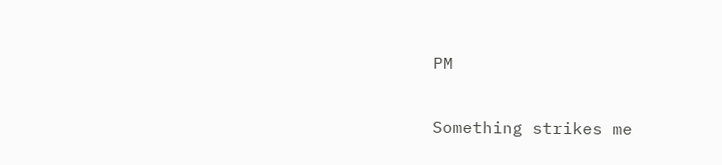PM

Something strikes me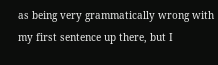as being very grammatically wrong with my first sentence up there, but I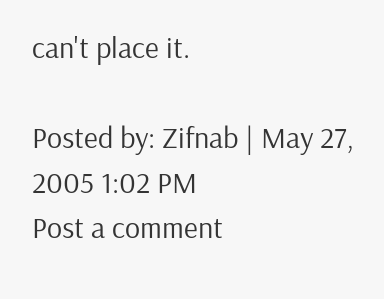can't place it.

Posted by: Zifnab | May 27, 2005 1:02 PM
Post a comment